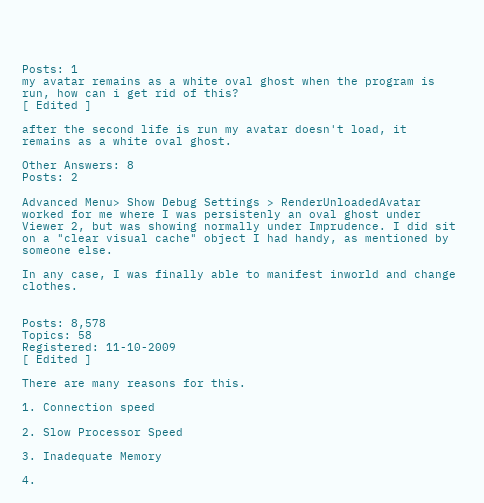Posts: 1
my avatar remains as a white oval ghost when the program is run, how can i get rid of this?
[ Edited ]

after the second life is run my avatar doesn't load, it remains as a white oval ghost.

Other Answers: 8
Posts: 2

Advanced Menu> Show Debug Settings > RenderUnloadedAvatar worked for me where I was persistenly an oval ghost under Viewer 2, but was showing normally under Imprudence. I did sit on a "clear visual cache" object I had handy, as mentioned by someone else.

In any case, I was finally able to manifest inworld and change clothes.


Posts: 8,578
Topics: 58
Registered: 11-10-2009
[ Edited ]

There are many reasons for this.

1. Connection speed

2. Slow Processor Speed

3. Inadequate Memory

4.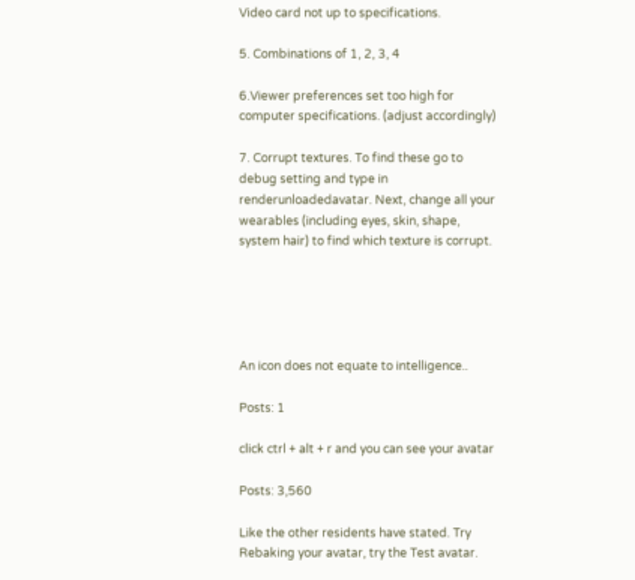Video card not up to specifications.

5. Combinations of 1, 2, 3, 4

6.Viewer preferences set too high for computer specifications. (adjust accordingly)

7. Corrupt textures. To find these go to debug setting and type in renderunloadedavatar. Next, change all your wearables (including eyes, skin, shape, system hair) to find which texture is corrupt.





An icon does not equate to intelligence..

Posts: 1

click ctrl + alt + r and you can see your avatar

Posts: 3,560

Like the other residents have stated. Try Rebaking your avatar, try the Test avatar.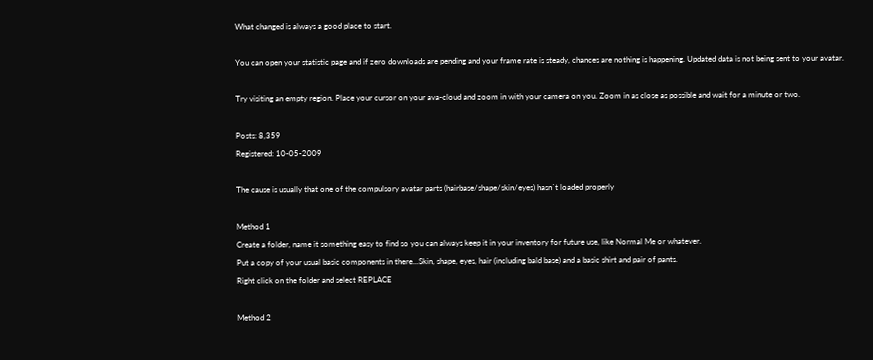What changed is always a good place to start.

You can open your statistic page and if zero downloads are pending and your frame rate is steady, chances are nothing is happening. Updated data is not being sent to your avatar.

Try visiting an empty region. Place your cursor on your ava-cloud and zoom in with your camera on you. Zoom in as close as possible and wait for a minute or two.

Posts: 8,359
Registered: 10-05-2009

The cause is usually that one of the compulsory avatar parts (hairbase/shape/skin/eyes) hasn`t loaded properly

Method 1
Create a folder, name it something easy to find so you can always keep it in your inventory for future use, like Normal Me or whatever.
Put a copy of your usual basic components in there...Skin, shape, eyes, hair (including bald base) and a basic shirt and pair of pants.
Right click on the folder and select REPLACE

Method 2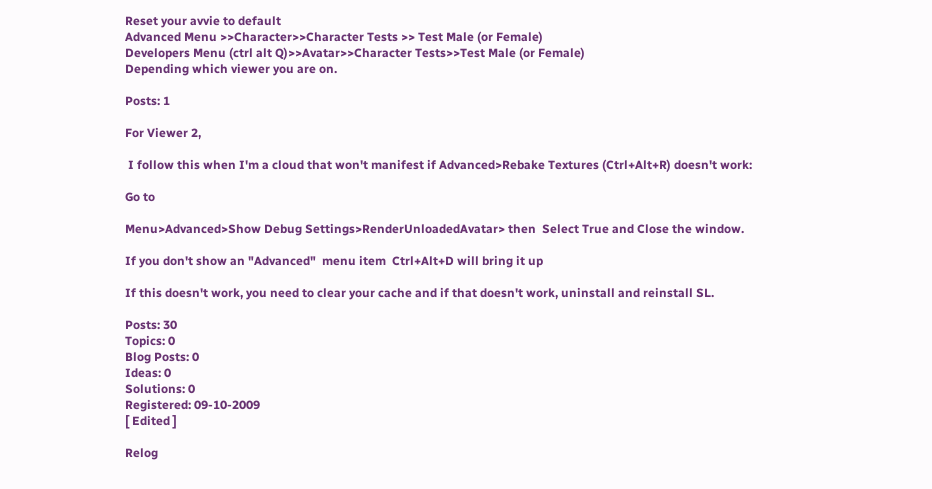Reset your avvie to default
Advanced Menu >>Character>>Character Tests >> Test Male (or Female)
Developers Menu (ctrl alt Q)>>Avatar>>Character Tests>>Test Male (or Female)
Depending which viewer you are on.

Posts: 1

For Viewer 2,

 I follow this when I'm a cloud that won't manifest if Advanced>Rebake Textures (Ctrl+Alt+R) doesn't work:

Go to

Menu>Advanced>Show Debug Settings>RenderUnloadedAvatar> then  Select True and Close the window.

If you don't show an "Advanced"  menu item  Ctrl+Alt+D will bring it up

If this doesn't work, you need to clear your cache and if that doesn't work, uninstall and reinstall SL.

Posts: 30
Topics: 0
Blog Posts: 0
Ideas: 0
Solutions: 0
Registered: 09-10-2009
[ Edited ]

Relog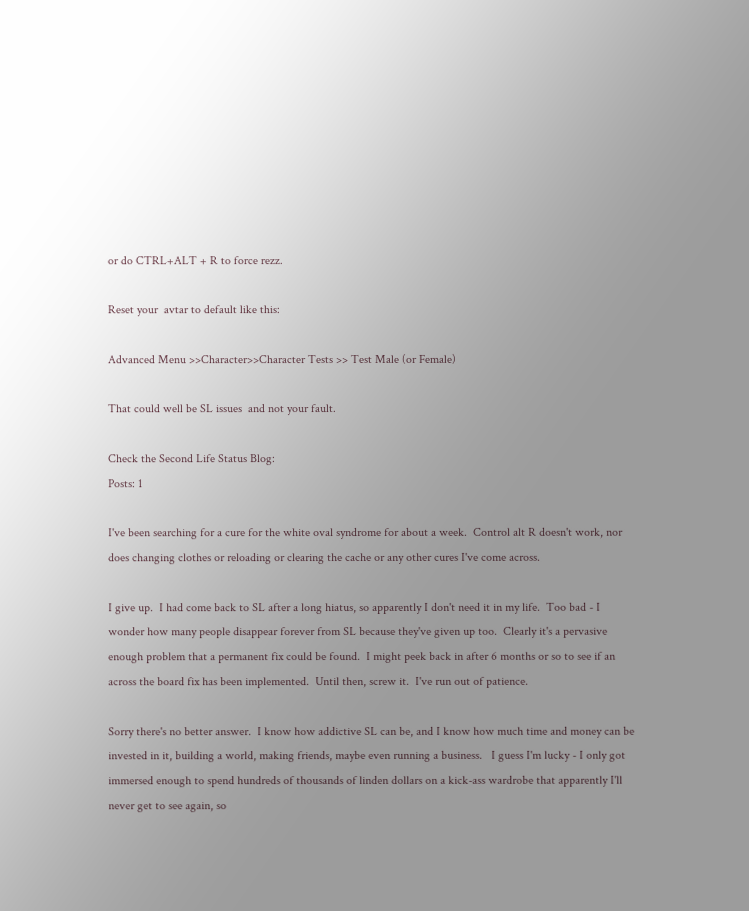or do CTRL+ALT + R to force rezz.

Reset your  avtar to default like this:

Advanced Menu >>Character>>Character Tests >> Test Male (or Female)

That could well be SL issues  and not your fault.

Check the Second Life Status Blog:
Posts: 1

I've been searching for a cure for the white oval syndrome for about a week.  Control alt R doesn't work, nor does changing clothes or reloading or clearing the cache or any other cures I've come across.

I give up.  I had come back to SL after a long hiatus, so apparently I don't need it in my life.  Too bad - I wonder how many people disappear forever from SL because they've given up too.  Clearly it's a pervasive enough problem that a permanent fix could be found.  I might peek back in after 6 months or so to see if an across the board fix has been implemented.  Until then, screw it.  I've run out of patience.

Sorry there's no better answer.  I know how addictive SL can be, and I know how much time and money can be invested in it, building a world, making friends, maybe even running a business.   I guess I'm lucky - I only got immersed enough to spend hundreds of thousands of linden dollars on a kick-ass wardrobe that apparently I'll never get to see again, so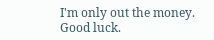I'm only out the money.  Good luck.